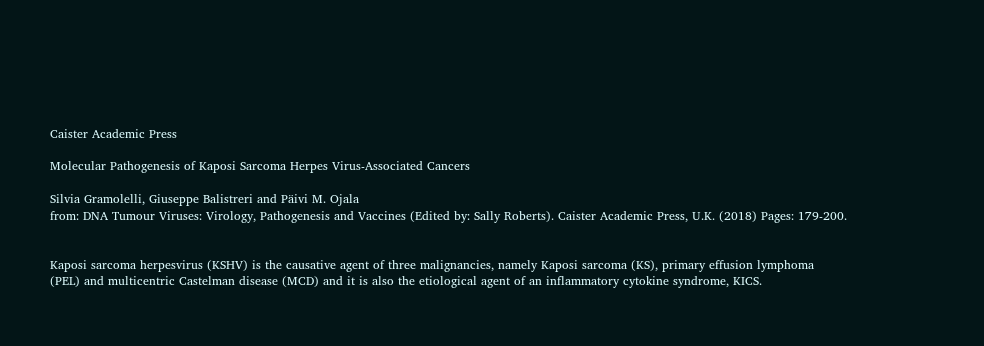Caister Academic Press

Molecular Pathogenesis of Kaposi Sarcoma Herpes Virus-Associated Cancers

Silvia Gramolelli, Giuseppe Balistreri and Päivi M. Ojala
from: DNA Tumour Viruses: Virology, Pathogenesis and Vaccines (Edited by: Sally Roberts). Caister Academic Press, U.K. (2018) Pages: 179-200.


Kaposi sarcoma herpesvirus (KSHV) is the causative agent of three malignancies, namely Kaposi sarcoma (KS), primary effusion lymphoma (PEL) and multicentric Castelman disease (MCD) and it is also the etiological agent of an inflammatory cytokine syndrome, KICS.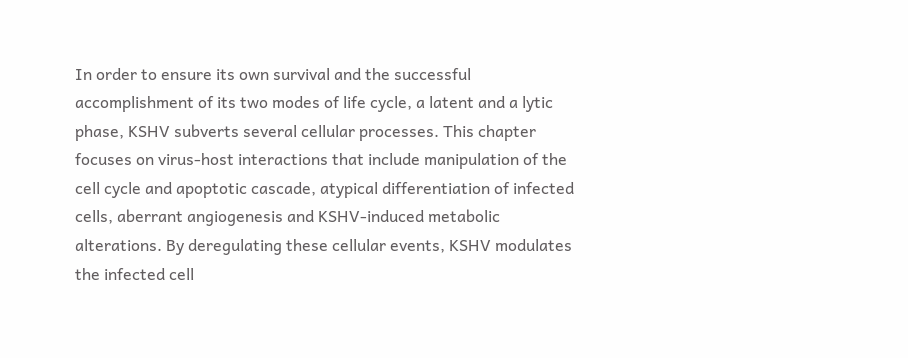In order to ensure its own survival and the successful accomplishment of its two modes of life cycle, a latent and a lytic phase, KSHV subverts several cellular processes. This chapter focuses on virus-host interactions that include manipulation of the cell cycle and apoptotic cascade, atypical differentiation of infected cells, aberrant angiogenesis and KSHV-induced metabolic alterations. By deregulating these cellular events, KSHV modulates the infected cell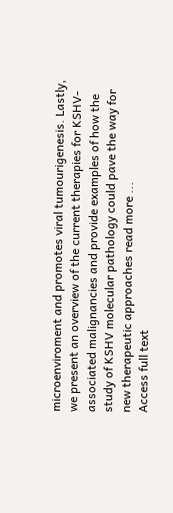microenviroment and promotes viral tumourigenesis. Lastly, we present an overview of the current therapies for KSHV-associated malignancies and provide examples of how the study of KSHV molecular pathology could pave the way for new therapeutic approaches read more ...
Access full text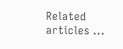Related articles ...